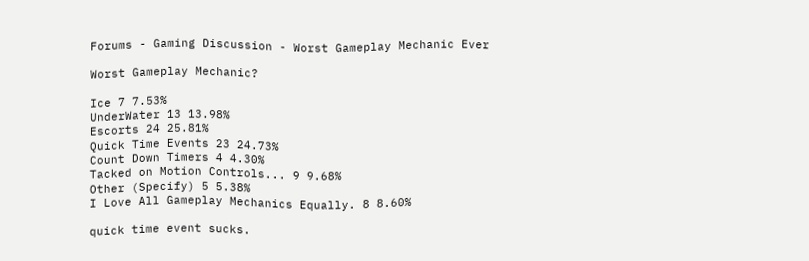Forums - Gaming Discussion - Worst Gameplay Mechanic Ever

Worst Gameplay Mechanic?

Ice 7 7.53%
UnderWater 13 13.98%
Escorts 24 25.81%
Quick Time Events 23 24.73%
Count Down Timers 4 4.30%
Tacked on Motion Controls... 9 9.68%
Other (Specify) 5 5.38%
I Love All Gameplay Mechanics Equally. 8 8.60%

quick time event sucks.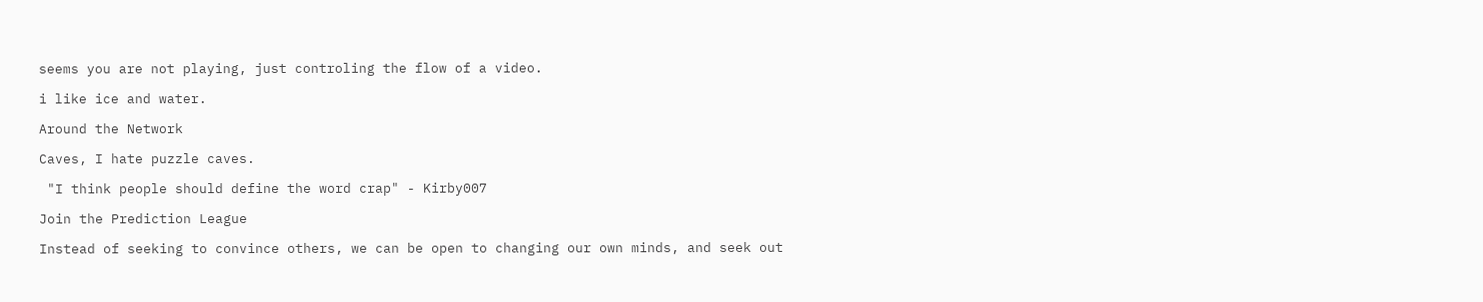seems you are not playing, just controling the flow of a video.

i like ice and water.

Around the Network

Caves, I hate puzzle caves.

 "I think people should define the word crap" - Kirby007

Join the Prediction League

Instead of seeking to convince others, we can be open to changing our own minds, and seek out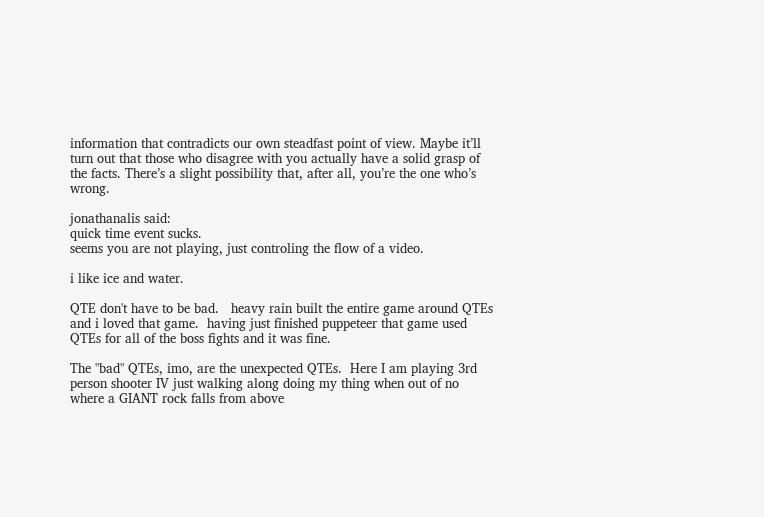information that contradicts our own steadfast point of view. Maybe it’ll turn out that those who disagree with you actually have a solid grasp of the facts. There’s a slight possibility that, after all, you’re the one who’s wrong.

jonathanalis said:
quick time event sucks.
seems you are not playing, just controling the flow of a video.

i like ice and water.

QTE don't have to be bad.   heavy rain built the entire game around QTEs and i loved that game.  having just finished puppeteer that game used QTEs for all of the boss fights and it was fine.

The "bad" QTEs, imo, are the unexpected QTEs.  Here I am playing 3rd person shooter IV just walking along doing my thing when out of no where a GIANT rock falls from above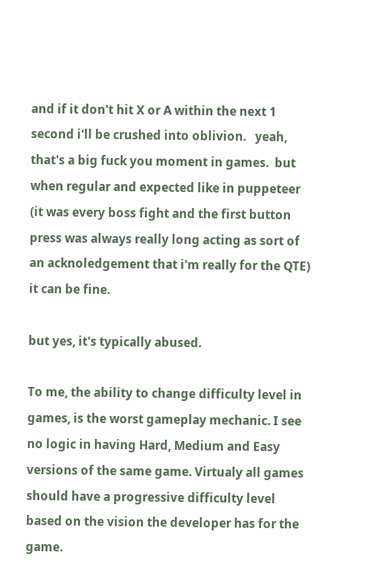and if it don't hit X or A within the next 1 second i'll be crushed into oblivion.   yeah, that's a big fuck you moment in games.  but when regular and expected like in puppeteer (it was every boss fight and the first button press was always really long acting as sort of an acknoledgement that i'm really for the QTE) it can be fine.

but yes, it's typically abused.

To me, the ability to change difficulty level in games, is the worst gameplay mechanic. I see no logic in having Hard, Medium and Easy versions of the same game. Virtualy all games should have a progressive difficulty level based on the vision the developer has for the game.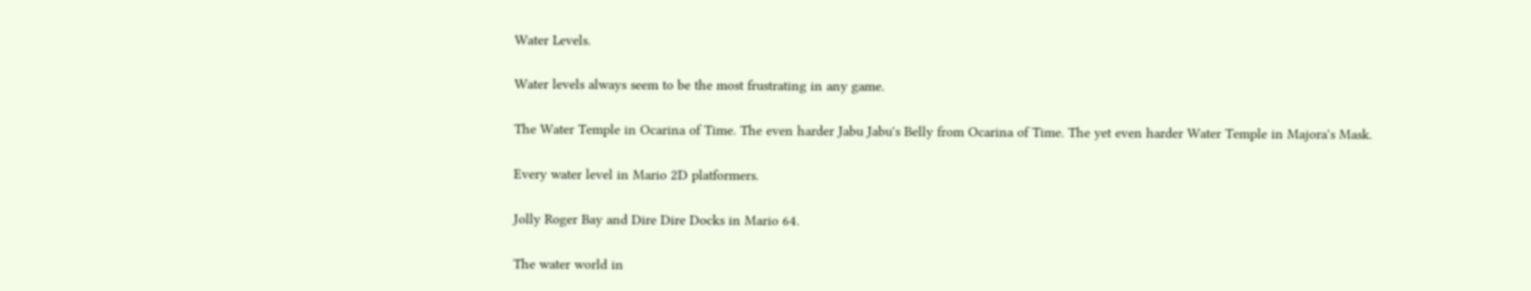Water Levels.

Water levels always seem to be the most frustrating in any game.

The Water Temple in Ocarina of Time. The even harder Jabu Jabu's Belly from Ocarina of Time. The yet even harder Water Temple in Majora's Mask.

Every water level in Mario 2D platformers.

Jolly Roger Bay and Dire Dire Docks in Mario 64.

The water world in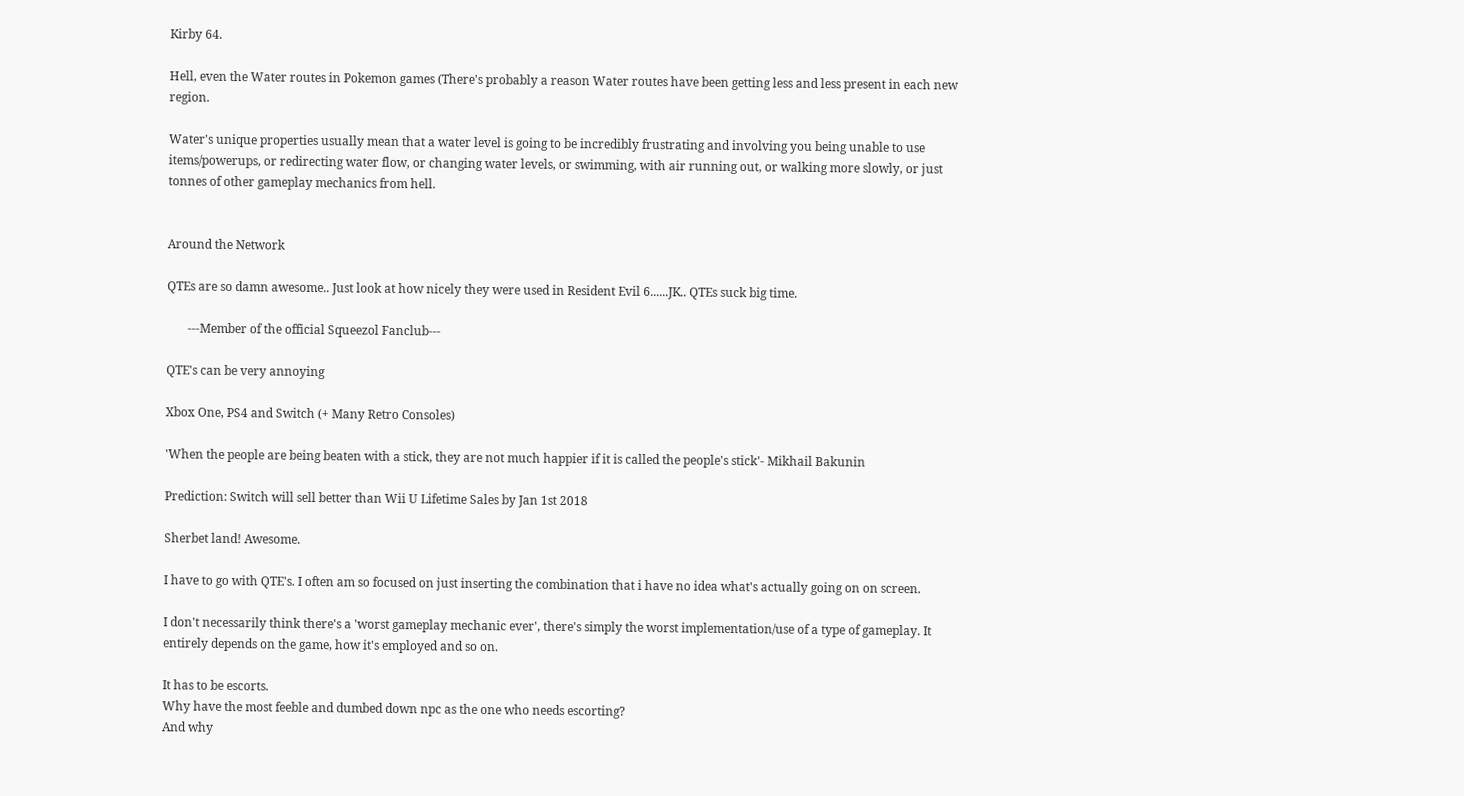Kirby 64.

Hell, even the Water routes in Pokemon games (There's probably a reason Water routes have been getting less and less present in each new region.

Water's unique properties usually mean that a water level is going to be incredibly frustrating and involving you being unable to use items/powerups, or redirecting water flow, or changing water levels, or swimming, with air running out, or walking more slowly, or just tonnes of other gameplay mechanics from hell.


Around the Network

QTEs are so damn awesome.. Just look at how nicely they were used in Resident Evil 6......JK.. QTEs suck big time.

       ---Member of the official Squeezol Fanclub---

QTE's can be very annoying

Xbox One, PS4 and Switch (+ Many Retro Consoles)

'When the people are being beaten with a stick, they are not much happier if it is called the people's stick'- Mikhail Bakunin

Prediction: Switch will sell better than Wii U Lifetime Sales by Jan 1st 2018

Sherbet land! Awesome.

I have to go with QTE's. I often am so focused on just inserting the combination that i have no idea what's actually going on on screen.

I don't necessarily think there's a 'worst gameplay mechanic ever', there's simply the worst implementation/use of a type of gameplay. It entirely depends on the game, how it's employed and so on.

It has to be escorts.
Why have the most feeble and dumbed down npc as the one who needs escorting?
And why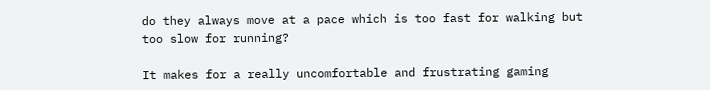do they always move at a pace which is too fast for walking but too slow for running?

It makes for a really uncomfortable and frustrating gaming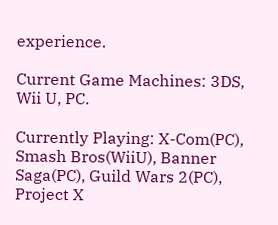experience.

Current Game Machines: 3DS, Wii U, PC.

Currently Playing: X-Com(PC), Smash Bros(WiiU), Banner Saga(PC), Guild Wars 2(PC), Project X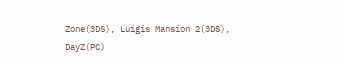Zone(3DS), Luigis Mansion 2(3DS), DayZ(PC)